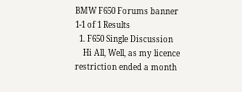BMW F650 Forums banner
1-1 of 1 Results
  1. F650 Single Discussion
    Hi All, Well, as my licence restriction ended a month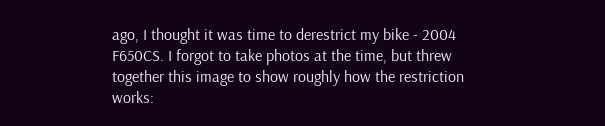ago, I thought it was time to derestrict my bike - 2004 F650CS. I forgot to take photos at the time, but threw together this image to show roughly how the restriction works: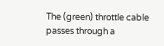The (green) throttle cable passes through a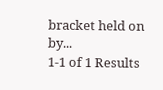bracket held on by...
1-1 of 1 Results